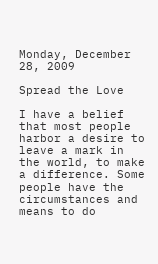Monday, December 28, 2009

Spread the Love

I have a belief that most people harbor a desire to leave a mark in the world, to make a difference. Some people have the circumstances and means to do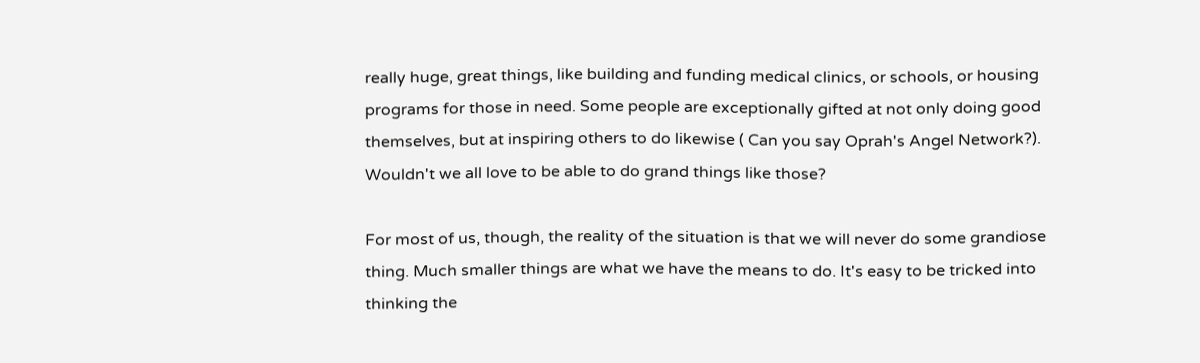really huge, great things, like building and funding medical clinics, or schools, or housing programs for those in need. Some people are exceptionally gifted at not only doing good themselves, but at inspiring others to do likewise ( Can you say Oprah's Angel Network?). Wouldn't we all love to be able to do grand things like those?

For most of us, though, the reality of the situation is that we will never do some grandiose thing. Much smaller things are what we have the means to do. It's easy to be tricked into thinking the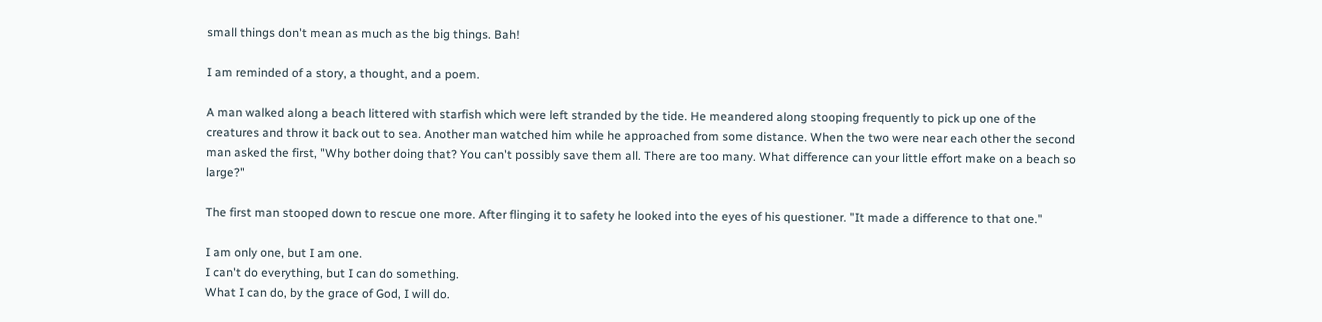small things don't mean as much as the big things. Bah!

I am reminded of a story, a thought, and a poem.

A man walked along a beach littered with starfish which were left stranded by the tide. He meandered along stooping frequently to pick up one of the creatures and throw it back out to sea. Another man watched him while he approached from some distance. When the two were near each other the second man asked the first, "Why bother doing that? You can't possibly save them all. There are too many. What difference can your little effort make on a beach so large?"

The first man stooped down to rescue one more. After flinging it to safety he looked into the eyes of his questioner. "It made a difference to that one."

I am only one, but I am one.
I can't do everything, but I can do something.
What I can do, by the grace of God, I will do.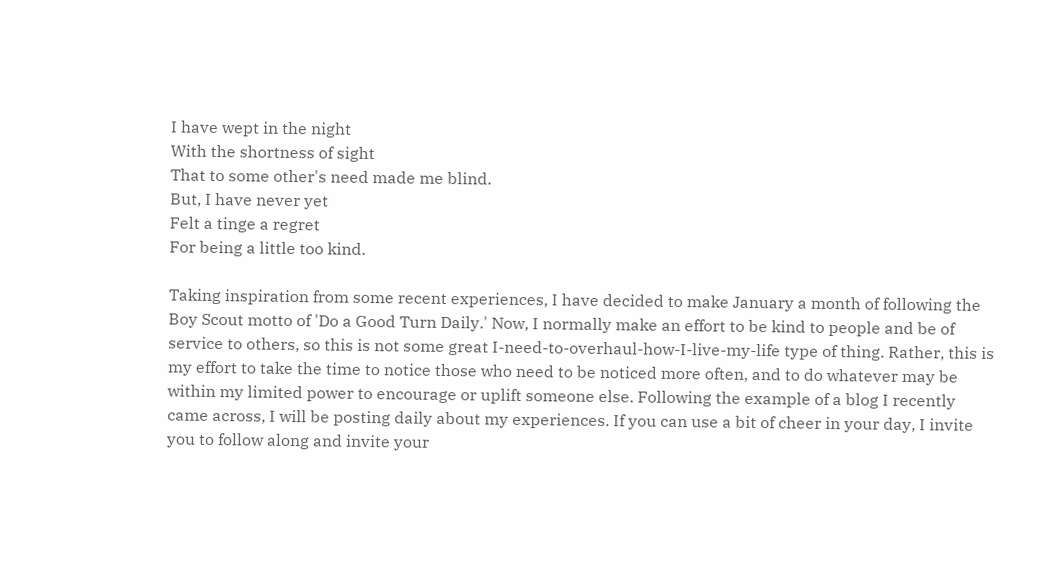I have wept in the night
With the shortness of sight
That to some other's need made me blind.
But, I have never yet
Felt a tinge a regret
For being a little too kind.

Taking inspiration from some recent experiences, I have decided to make January a month of following the Boy Scout motto of 'Do a Good Turn Daily.' Now, I normally make an effort to be kind to people and be of service to others, so this is not some great I-need-to-overhaul-how-I-live-my-life type of thing. Rather, this is my effort to take the time to notice those who need to be noticed more often, and to do whatever may be within my limited power to encourage or uplift someone else. Following the example of a blog I recently came across, I will be posting daily about my experiences. If you can use a bit of cheer in your day, I invite you to follow along and invite your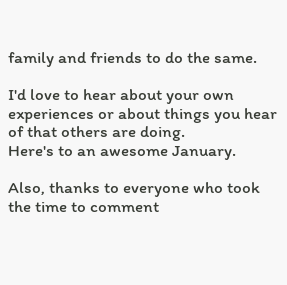family and friends to do the same.

I'd love to hear about your own experiences or about things you hear of that others are doing.
Here's to an awesome January.

Also, thanks to everyone who took the time to comment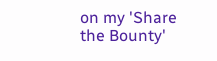on my 'Share the Bounty'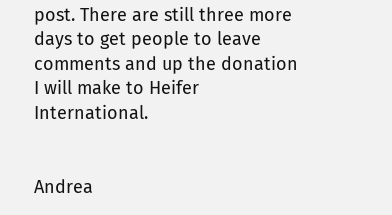post. There are still three more days to get people to leave comments and up the donation I will make to Heifer International.


Andrea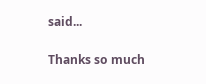said...

Thanks so much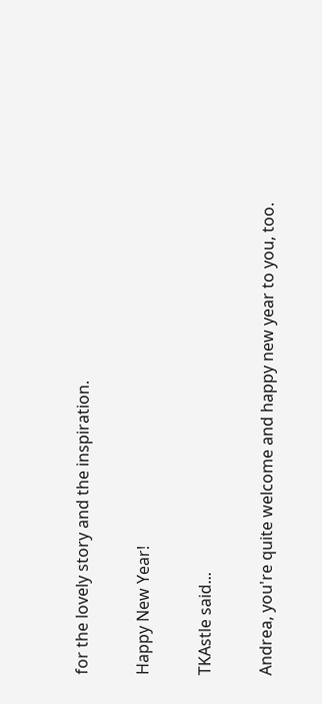for the lovely story and the inspiration.

Happy New Year!

TKAstle said...

Andrea, you're quite welcome and happy new year to you, too.